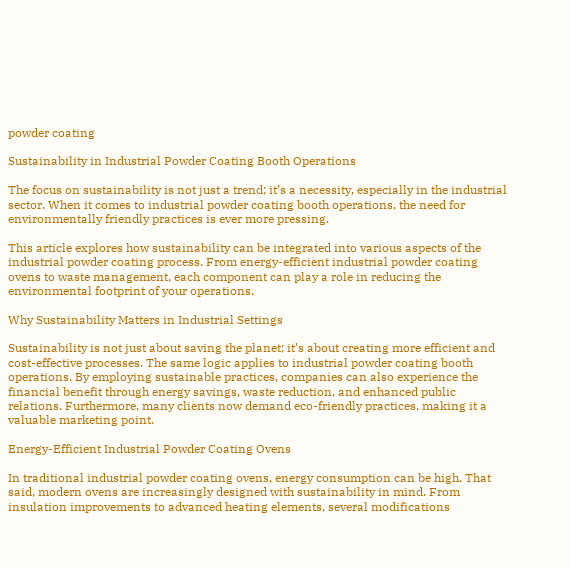powder coating

Sustainability in Industrial Powder Coating Booth Operations

The focus on sustainability is not just a trend; it’s a necessity, especially in the industrial sector. When it comes to industrial powder coating booth operations, the need for environmentally friendly practices is ever more pressing.

This article explores how sustainability can be integrated into various aspects of the industrial powder coating process. From energy-efficient industrial powder coating ovens to waste management, each component can play a role in reducing the environmental footprint of your operations.

Why Sustainability Matters in Industrial Settings

Sustainability is not just about saving the planet; it’s about creating more efficient and cost-effective processes. The same logic applies to industrial powder coating booth operations. By employing sustainable practices, companies can also experience the financial benefit through energy savings, waste reduction, and enhanced public relations. Furthermore, many clients now demand eco-friendly practices, making it a valuable marketing point.

Energy-Efficient Industrial Powder Coating Ovens

In traditional industrial powder coating ovens, energy consumption can be high. That said, modern ovens are increasingly designed with sustainability in mind. From insulation improvements to advanced heating elements, several modifications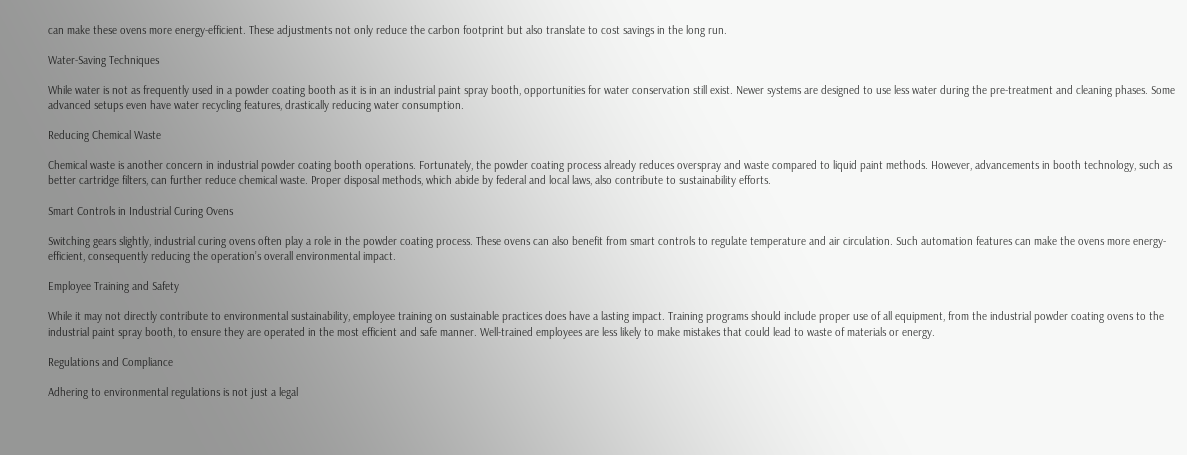can make these ovens more energy-efficient. These adjustments not only reduce the carbon footprint but also translate to cost savings in the long run.

Water-Saving Techniques

While water is not as frequently used in a powder coating booth as it is in an industrial paint spray booth, opportunities for water conservation still exist. Newer systems are designed to use less water during the pre-treatment and cleaning phases. Some advanced setups even have water recycling features, drastically reducing water consumption.

Reducing Chemical Waste

Chemical waste is another concern in industrial powder coating booth operations. Fortunately, the powder coating process already reduces overspray and waste compared to liquid paint methods. However, advancements in booth technology, such as better cartridge filters, can further reduce chemical waste. Proper disposal methods, which abide by federal and local laws, also contribute to sustainability efforts.

Smart Controls in Industrial Curing Ovens

Switching gears slightly, industrial curing ovens often play a role in the powder coating process. These ovens can also benefit from smart controls to regulate temperature and air circulation. Such automation features can make the ovens more energy-efficient, consequently reducing the operation’s overall environmental impact.

Employee Training and Safety

While it may not directly contribute to environmental sustainability, employee training on sustainable practices does have a lasting impact. Training programs should include proper use of all equipment, from the industrial powder coating ovens to the industrial paint spray booth, to ensure they are operated in the most efficient and safe manner. Well-trained employees are less likely to make mistakes that could lead to waste of materials or energy.

Regulations and Compliance

Adhering to environmental regulations is not just a legal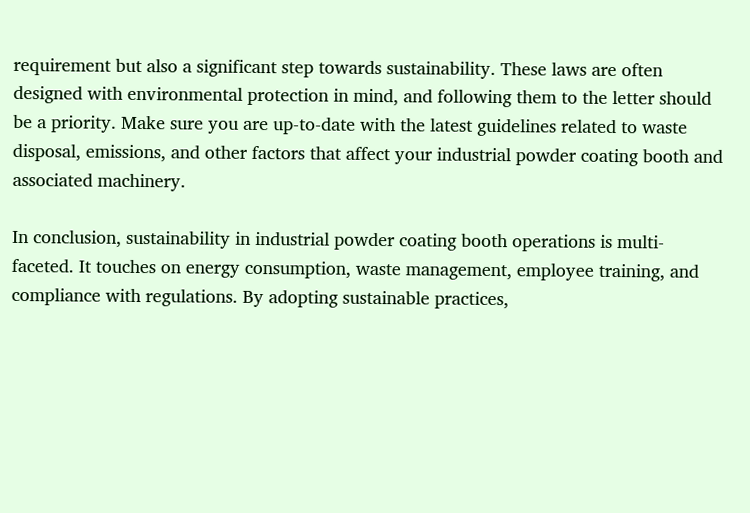requirement but also a significant step towards sustainability. These laws are often designed with environmental protection in mind, and following them to the letter should be a priority. Make sure you are up-to-date with the latest guidelines related to waste disposal, emissions, and other factors that affect your industrial powder coating booth and associated machinery.

In conclusion, sustainability in industrial powder coating booth operations is multi-faceted. It touches on energy consumption, waste management, employee training, and compliance with regulations. By adopting sustainable practices,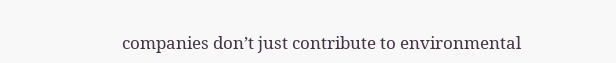companies don’t just contribute to environmental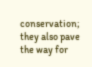conservation; they also pave the way for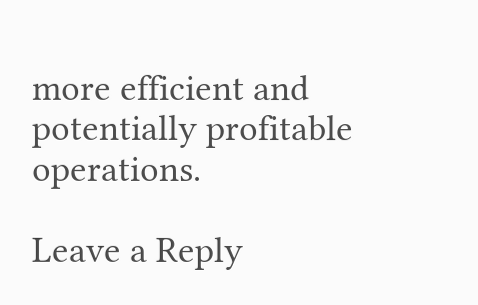more efficient and potentially profitable operations.

Leave a Reply